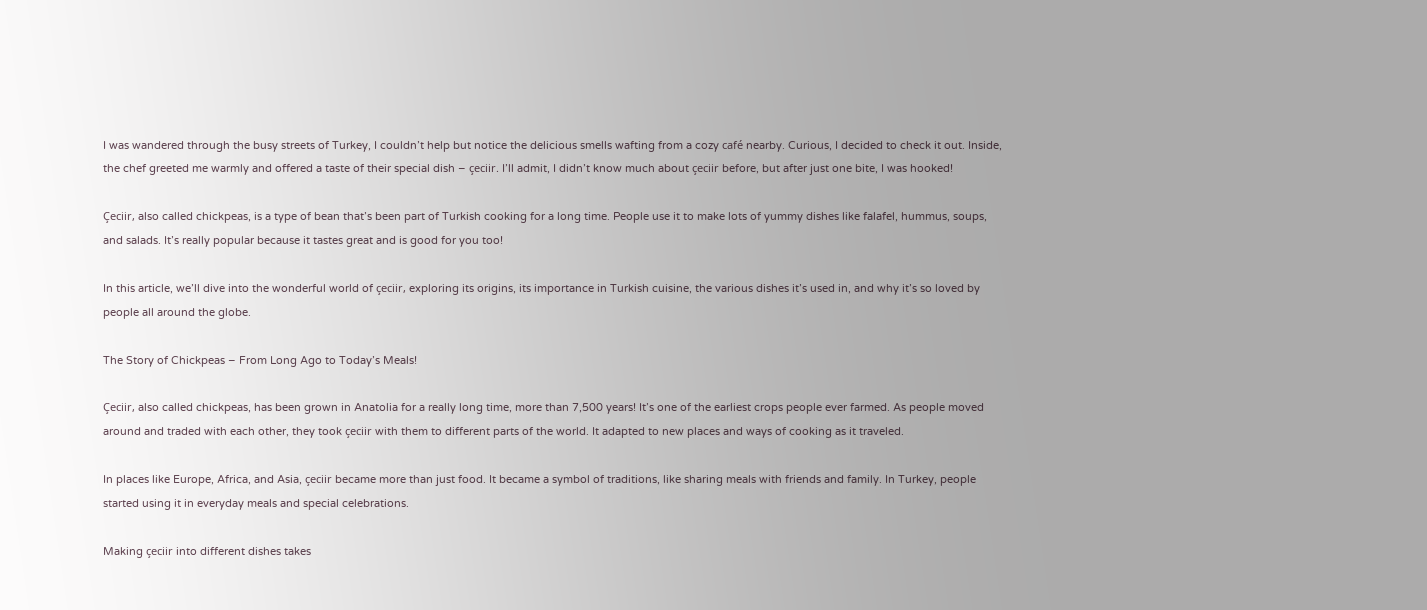I was wandered through the busy streets of Turkey, I couldn’t help but notice the delicious smells wafting from a cozy café nearby. Curious, I decided to check it out. Inside, the chef greeted me warmly and offered a taste of their special dish – çeciir. I’ll admit, I didn’t know much about çeciir before, but after just one bite, I was hooked!

Çeciir, also called chickpeas, is a type of bean that’s been part of Turkish cooking for a long time. People use it to make lots of yummy dishes like falafel, hummus, soups, and salads. It’s really popular because it tastes great and is good for you too!

In this article, we’ll dive into the wonderful world of çeciir, exploring its origins, its importance in Turkish cuisine, the various dishes it’s used in, and why it’s so loved by people all around the globe.

The Story of Chickpeas – From Long Ago to Today’s Meals!

Çeciir, also called chickpeas, has been grown in Anatolia for a really long time, more than 7,500 years! It’s one of the earliest crops people ever farmed. As people moved around and traded with each other, they took çeciir with them to different parts of the world. It adapted to new places and ways of cooking as it traveled.

In places like Europe, Africa, and Asia, çeciir became more than just food. It became a symbol of traditions, like sharing meals with friends and family. In Turkey, people started using it in everyday meals and special celebrations.

Making çeciir into different dishes takes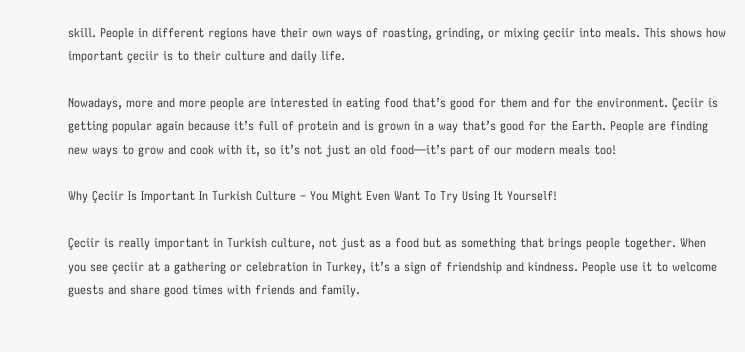skill. People in different regions have their own ways of roasting, grinding, or mixing çeciir into meals. This shows how important çeciir is to their culture and daily life.

Nowadays, more and more people are interested in eating food that’s good for them and for the environment. Çeciir is getting popular again because it’s full of protein and is grown in a way that’s good for the Earth. People are finding new ways to grow and cook with it, so it’s not just an old food—it’s part of our modern meals too!

Why Çeciir Is Important In Turkish Culture – You Might Even Want To Try Using It Yourself!

Çeciir is really important in Turkish culture, not just as a food but as something that brings people together. When you see çeciir at a gathering or celebration in Turkey, it’s a sign of friendship and kindness. People use it to welcome guests and share good times with friends and family.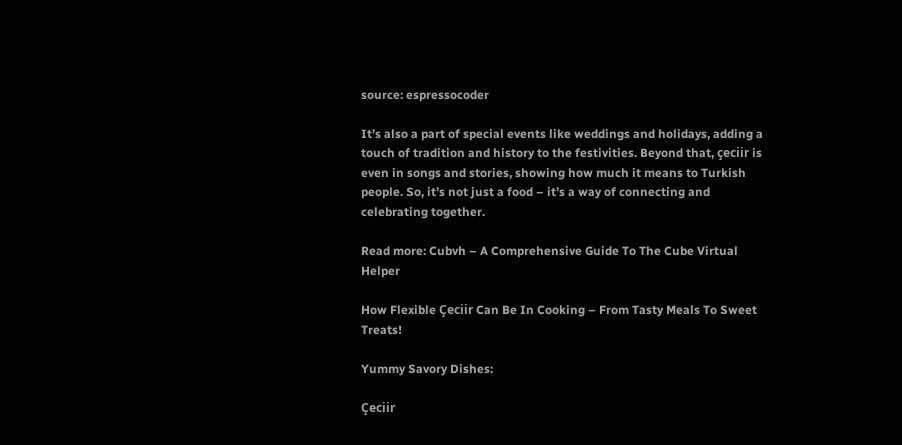source: espressocoder

It’s also a part of special events like weddings and holidays, adding a touch of tradition and history to the festivities. Beyond that, çeciir is even in songs and stories, showing how much it means to Turkish people. So, it’s not just a food – it’s a way of connecting and celebrating together.

Read more: Cubvh – A Comprehensive Guide To The Cube Virtual Helper

How Flexible Çeciir Can Be In Cooking – From Tasty Meals To Sweet Treats!

Yummy Savory Dishes:

Çeciir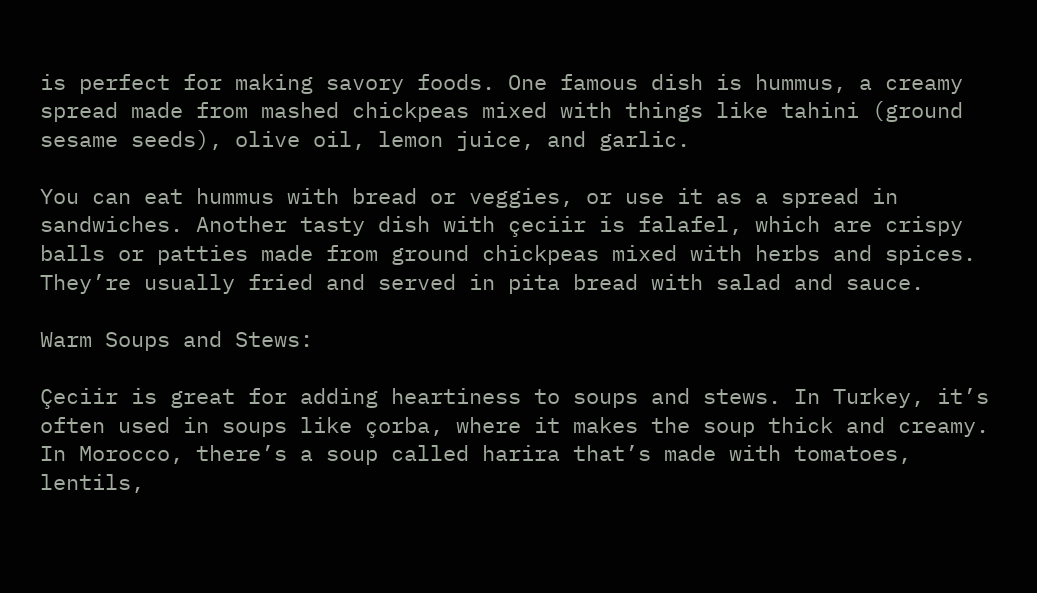is perfect for making savory foods. One famous dish is hummus, a creamy spread made from mashed chickpeas mixed with things like tahini (ground sesame seeds), olive oil, lemon juice, and garlic.

You can eat hummus with bread or veggies, or use it as a spread in sandwiches. Another tasty dish with çeciir is falafel, which are crispy balls or patties made from ground chickpeas mixed with herbs and spices. They’re usually fried and served in pita bread with salad and sauce.

Warm Soups and Stews:

Çeciir is great for adding heartiness to soups and stews. In Turkey, it’s often used in soups like çorba, where it makes the soup thick and creamy. In Morocco, there’s a soup called harira that’s made with tomatoes, lentils,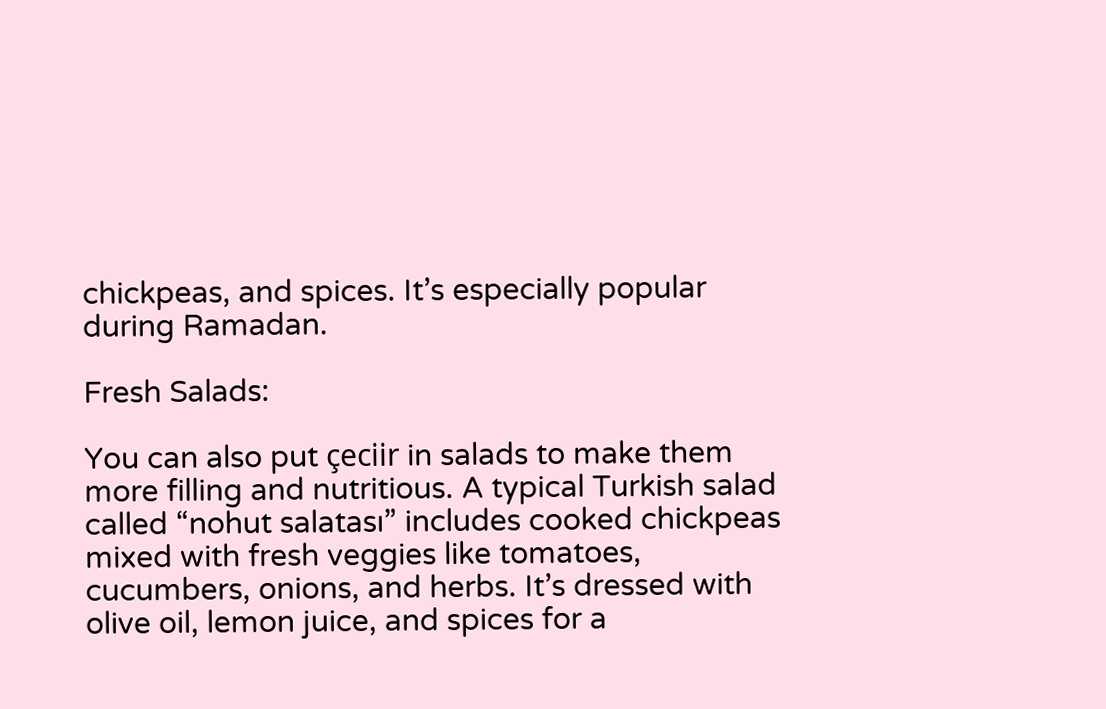chickpeas, and spices. It’s especially popular during Ramadan.

Fresh Salads:

You can also put çeciir in salads to make them more filling and nutritious. A typical Turkish salad called “nohut salatası” includes cooked chickpeas mixed with fresh veggies like tomatoes, cucumbers, onions, and herbs. It’s dressed with olive oil, lemon juice, and spices for a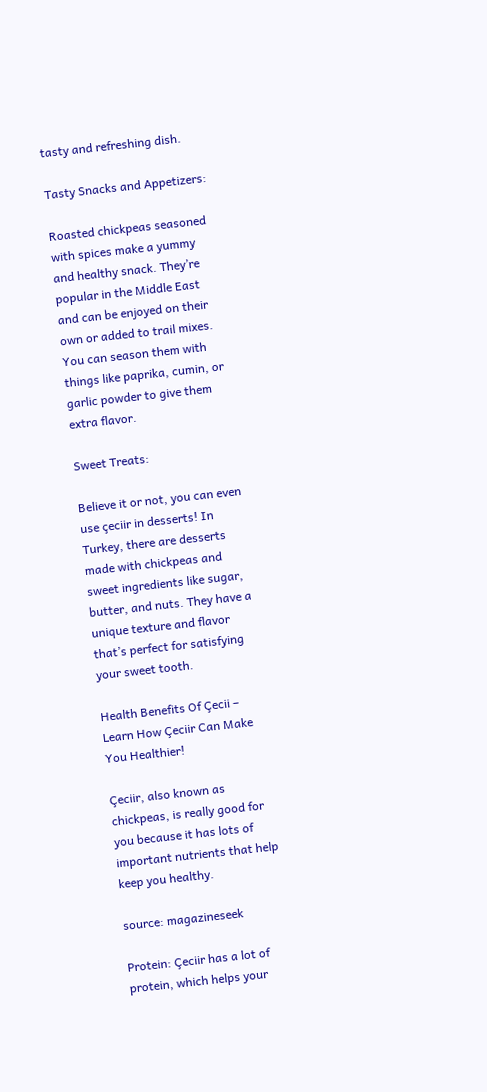tasty and refreshing dish.

Tasty Snacks and Appetizers:

Roasted chickpeas seasoned with spices make a yummy and healthy snack. They’re popular in the Middle East and can be enjoyed on their own or added to trail mixes. You can season them with things like paprika, cumin, or garlic powder to give them extra flavor.

Sweet Treats:

Believe it or not, you can even use çeciir in desserts! In Turkey, there are desserts made with chickpeas and sweet ingredients like sugar, butter, and nuts. They have a unique texture and flavor that’s perfect for satisfying your sweet tooth.

Health Benefits Of Çecii – Learn How Çeciir Can Make You Healthier!

Çeciir, also known as chickpeas, is really good for you because it has lots of important nutrients that help keep you healthy.

source: magazineseek

Protein: Çeciir has a lot of protein, which helps your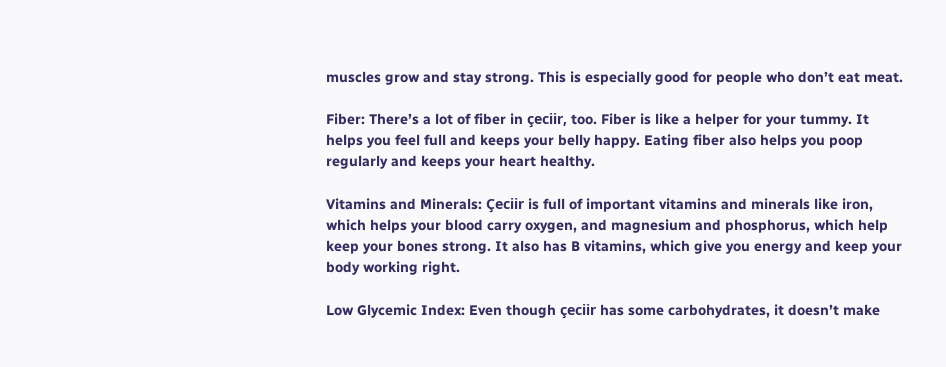muscles grow and stay strong. This is especially good for people who don’t eat meat.

Fiber: There’s a lot of fiber in çeciir, too. Fiber is like a helper for your tummy. It helps you feel full and keeps your belly happy. Eating fiber also helps you poop regularly and keeps your heart healthy.

Vitamins and Minerals: Çeciir is full of important vitamins and minerals like iron, which helps your blood carry oxygen, and magnesium and phosphorus, which help keep your bones strong. It also has B vitamins, which give you energy and keep your body working right.

Low Glycemic Index: Even though çeciir has some carbohydrates, it doesn’t make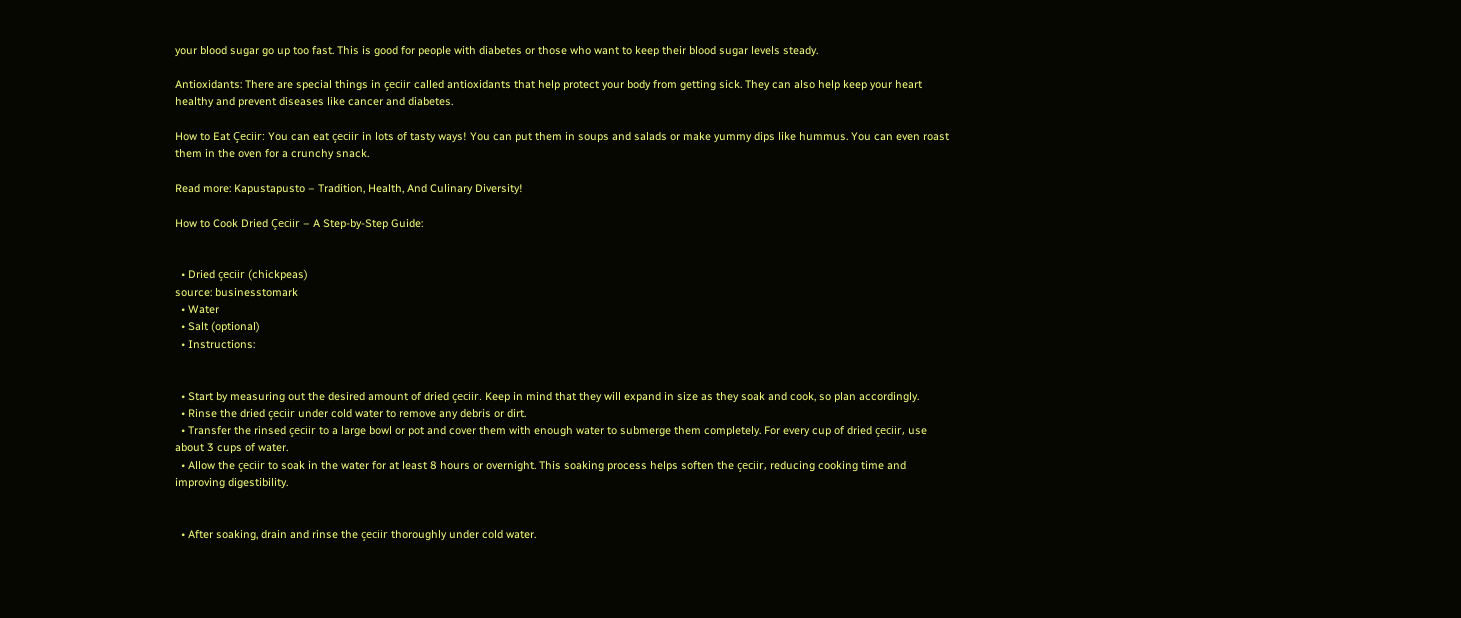your blood sugar go up too fast. This is good for people with diabetes or those who want to keep their blood sugar levels steady.

Antioxidants: There are special things in çeciir called antioxidants that help protect your body from getting sick. They can also help keep your heart healthy and prevent diseases like cancer and diabetes.

How to Eat Çeciir: You can eat çeciir in lots of tasty ways! You can put them in soups and salads or make yummy dips like hummus. You can even roast them in the oven for a crunchy snack.

Read more: Kapustapusto – Tradition, Health, And Culinary Diversity!

How to Cook Dried Çeciir – A Step-by-Step Guide:


  • Dried çeciir (chickpeas)
source: businesstomark
  • Water
  • Salt (optional)
  • Instructions:


  • Start by measuring out the desired amount of dried çeciir. Keep in mind that they will expand in size as they soak and cook, so plan accordingly.
  • Rinse the dried çeciir under cold water to remove any debris or dirt.
  • Transfer the rinsed çeciir to a large bowl or pot and cover them with enough water to submerge them completely. For every cup of dried çeciir, use about 3 cups of water.
  • Allow the çeciir to soak in the water for at least 8 hours or overnight. This soaking process helps soften the çeciir, reducing cooking time and improving digestibility.


  • After soaking, drain and rinse the çeciir thoroughly under cold water.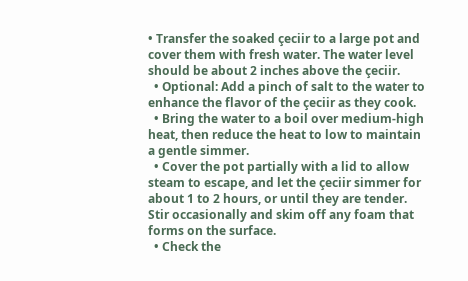• Transfer the soaked çeciir to a large pot and cover them with fresh water. The water level should be about 2 inches above the çeciir.
  • Optional: Add a pinch of salt to the water to enhance the flavor of the çeciir as they cook.
  • Bring the water to a boil over medium-high heat, then reduce the heat to low to maintain a gentle simmer.
  • Cover the pot partially with a lid to allow steam to escape, and let the çeciir simmer for about 1 to 2 hours, or until they are tender. Stir occasionally and skim off any foam that forms on the surface.
  • Check the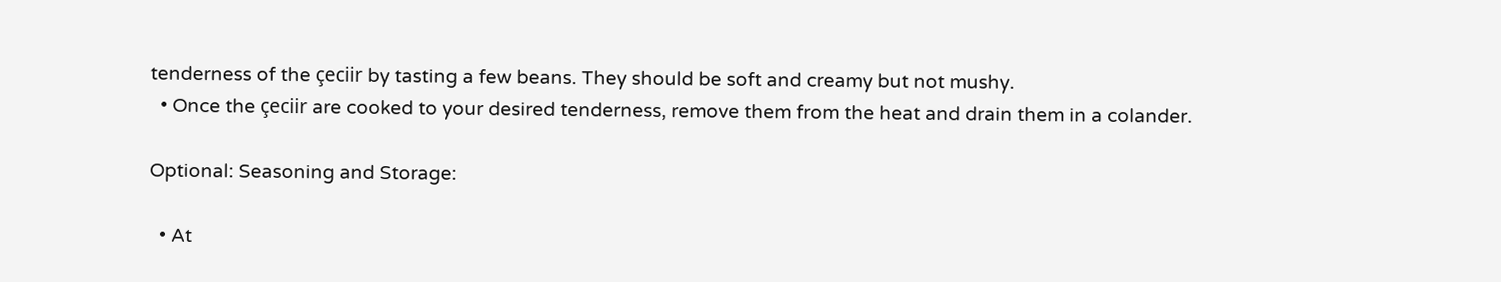tenderness of the çeciir by tasting a few beans. They should be soft and creamy but not mushy.
  • Once the çeciir are cooked to your desired tenderness, remove them from the heat and drain them in a colander.

Optional: Seasoning and Storage:

  • At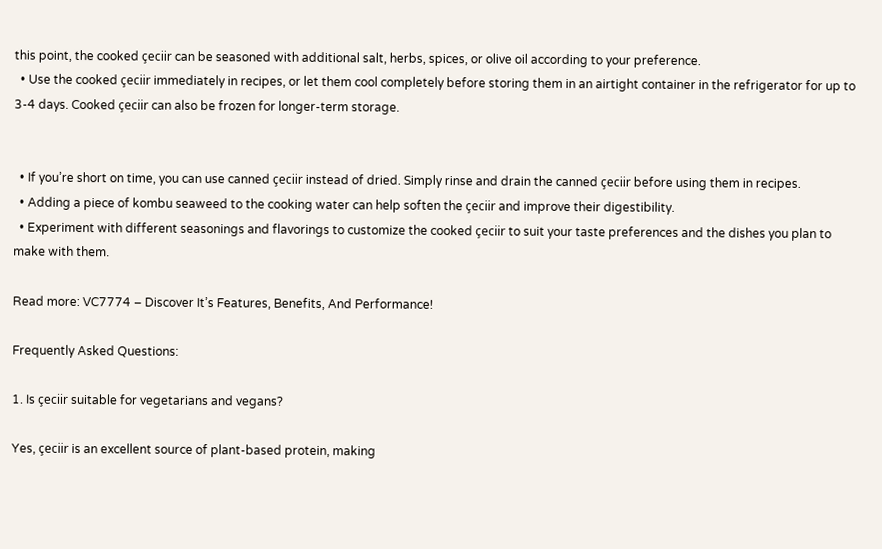this point, the cooked çeciir can be seasoned with additional salt, herbs, spices, or olive oil according to your preference.
  • Use the cooked çeciir immediately in recipes, or let them cool completely before storing them in an airtight container in the refrigerator for up to 3-4 days. Cooked çeciir can also be frozen for longer-term storage.


  • If you’re short on time, you can use canned çeciir instead of dried. Simply rinse and drain the canned çeciir before using them in recipes.
  • Adding a piece of kombu seaweed to the cooking water can help soften the çeciir and improve their digestibility.
  • Experiment with different seasonings and flavorings to customize the cooked çeciir to suit your taste preferences and the dishes you plan to make with them.

Read more: VC7774 – Discover It’s Features, Benefits, And Performance!

Frequently Asked Questions:

1. Is çeciir suitable for vegetarians and vegans?

Yes, çeciir is an excellent source of plant-based protein, making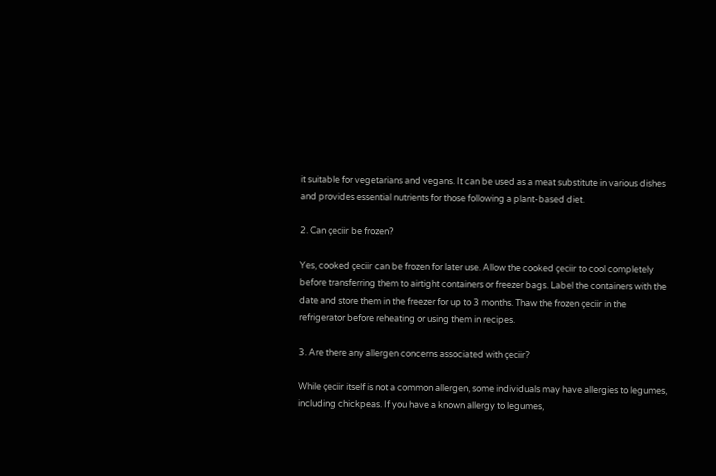it suitable for vegetarians and vegans. It can be used as a meat substitute in various dishes and provides essential nutrients for those following a plant-based diet.

2. Can çeciir be frozen?

Yes, cooked çeciir can be frozen for later use. Allow the cooked çeciir to cool completely before transferring them to airtight containers or freezer bags. Label the containers with the date and store them in the freezer for up to 3 months. Thaw the frozen çeciir in the refrigerator before reheating or using them in recipes.

3. Are there any allergen concerns associated with çeciir?

While çeciir itself is not a common allergen, some individuals may have allergies to legumes, including chickpeas. If you have a known allergy to legumes,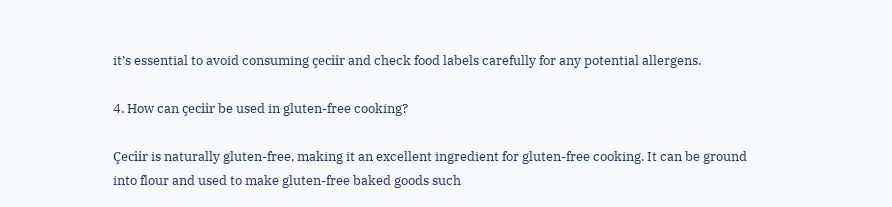it’s essential to avoid consuming çeciir and check food labels carefully for any potential allergens.

4. How can çeciir be used in gluten-free cooking?

Çeciir is naturally gluten-free, making it an excellent ingredient for gluten-free cooking. It can be ground into flour and used to make gluten-free baked goods such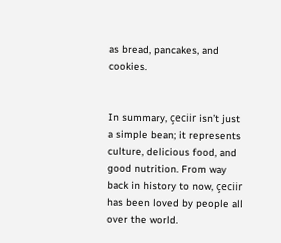as bread, pancakes, and cookies.


In summary, çeciir isn’t just a simple bean; it represents culture, delicious food, and good nutrition. From way back in history to now, çeciir has been loved by people all over the world.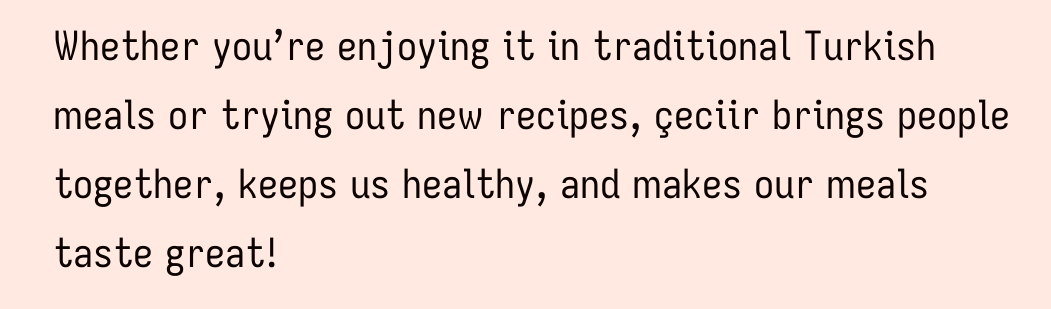Whether you’re enjoying it in traditional Turkish meals or trying out new recipes, çeciir brings people together, keeps us healthy, and makes our meals taste great!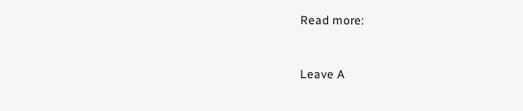Read more:


Leave A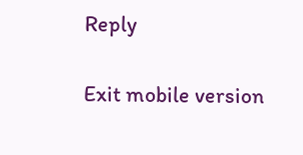Reply

Exit mobile version